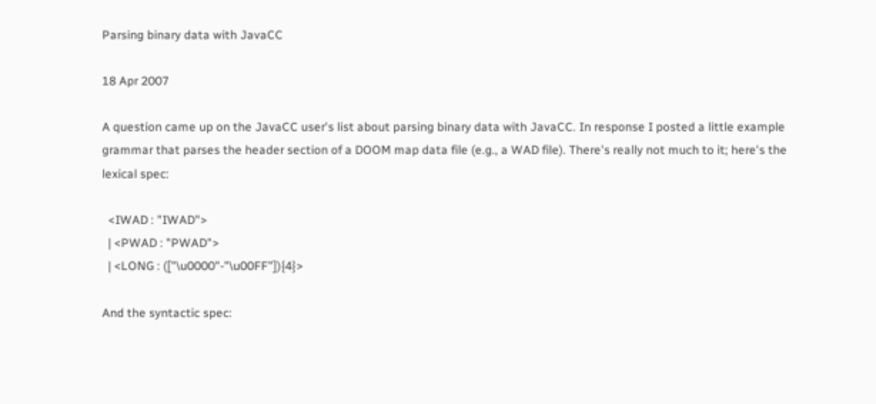Parsing binary data with JavaCC

18 Apr 2007

A question came up on the JavaCC user's list about parsing binary data with JavaCC. In response I posted a little example grammar that parses the header section of a DOOM map data file (e.g., a WAD file). There's really not much to it; here's the lexical spec:

  <IWAD : "IWAD">
  | <PWAD : "PWAD">
  | <LONG : (["\u0000"-"\u00FF"]){4}>

And the syntactic spec: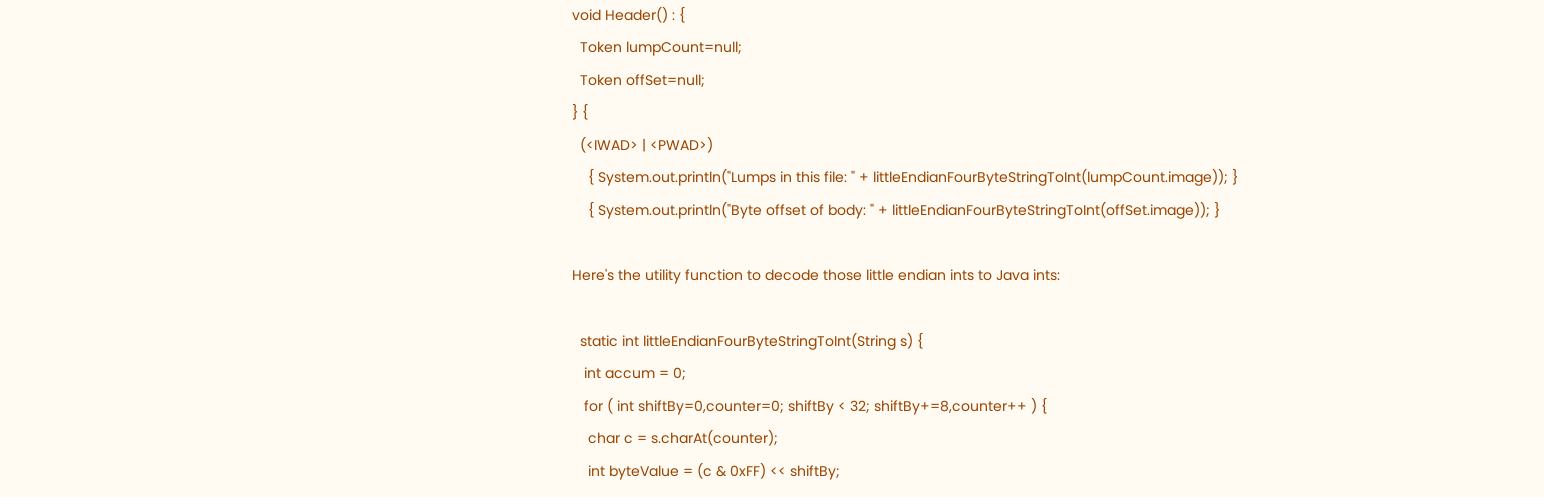void Header() : {
  Token lumpCount=null;
  Token offSet=null;
} {
  (<IWAD> | <PWAD>)
    { System.out.println("Lumps in this file: " + littleEndianFourByteStringToInt(lumpCount.image)); }
    { System.out.println("Byte offset of body: " + littleEndianFourByteStringToInt(offSet.image)); }

Here's the utility function to decode those little endian ints to Java ints:

  static int littleEndianFourByteStringToInt(String s) {
   int accum = 0;
   for ( int shiftBy=0,counter=0; shiftBy < 32; shiftBy+=8,counter++ ) {
    char c = s.charAt(counter);
    int byteValue = (c & 0xFF) << shiftBy;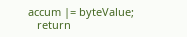accum |= byteValue;
   return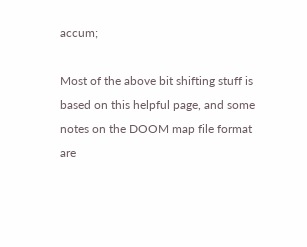accum;

Most of the above bit shifting stuff is based on this helpful page, and some notes on the DOOM map file format are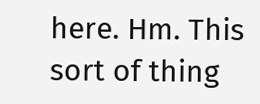here. Hm. This sort of thing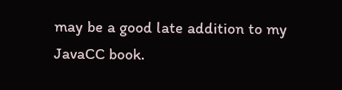may be a good late addition to my JavaCC book.